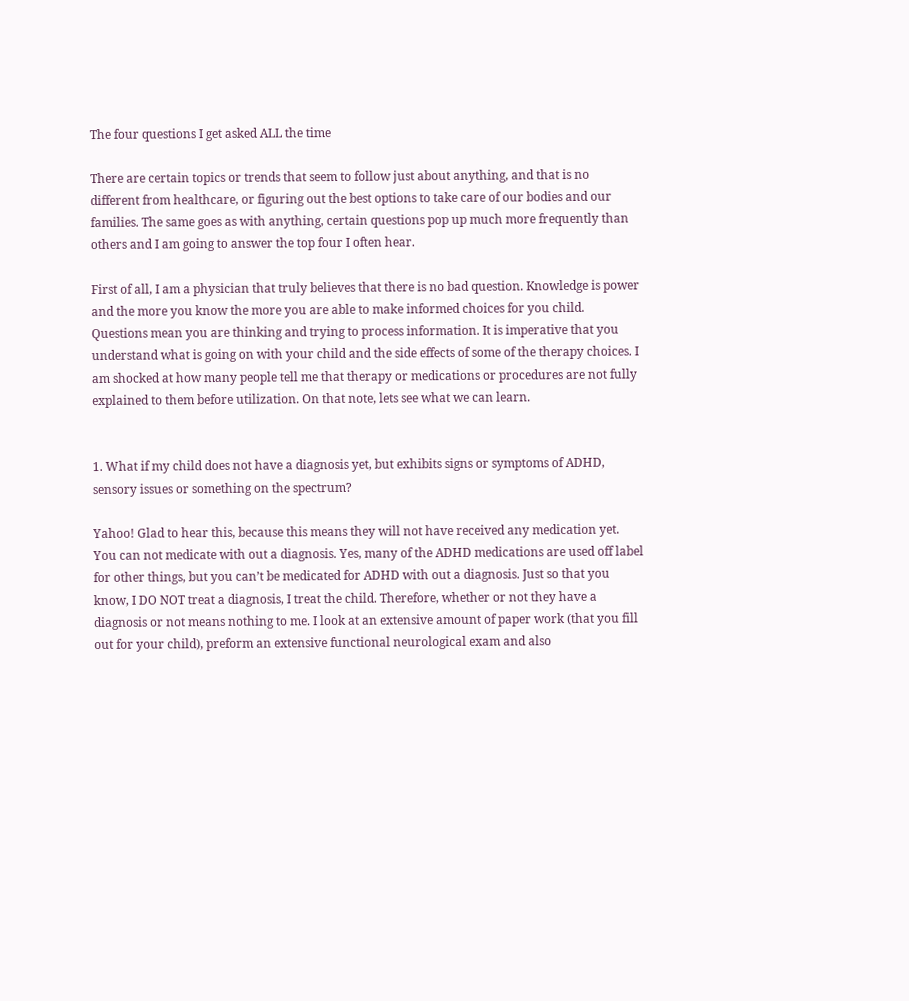The four questions I get asked ALL the time

There are certain topics or trends that seem to follow just about anything, and that is no different from healthcare, or figuring out the best options to take care of our bodies and our families. The same goes as with anything, certain questions pop up much more frequently than others and I am going to answer the top four I often hear.

First of all, I am a physician that truly believes that there is no bad question. Knowledge is power and the more you know the more you are able to make informed choices for you child. Questions mean you are thinking and trying to process information. It is imperative that you understand what is going on with your child and the side effects of some of the therapy choices. I am shocked at how many people tell me that therapy or medications or procedures are not fully explained to them before utilization. On that note, lets see what we can learn.


1. What if my child does not have a diagnosis yet, but exhibits signs or symptoms of ADHD, sensory issues or something on the spectrum?

Yahoo! Glad to hear this, because this means they will not have received any medication yet. You can not medicate with out a diagnosis. Yes, many of the ADHD medications are used off label for other things, but you can’t be medicated for ADHD with out a diagnosis. Just so that you know, I DO NOT treat a diagnosis, I treat the child. Therefore, whether or not they have a diagnosis or not means nothing to me. I look at an extensive amount of paper work (that you fill out for your child), preform an extensive functional neurological exam and also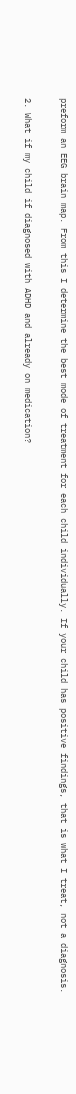preform an EEG brain map. From this I determine the best mode of treatment for each child individually. If your child has positive findings, that is what I treat, not a diagnosis.

2. What if my child if diagnosed with ADHD and already on medication?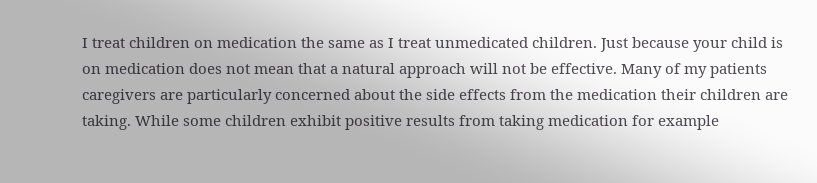I treat children on medication the same as I treat unmedicated children. Just because your child is on medication does not mean that a natural approach will not be effective. Many of my patients caregivers are particularly concerned about the side effects from the medication their children are taking. While some children exhibit positive results from taking medication for example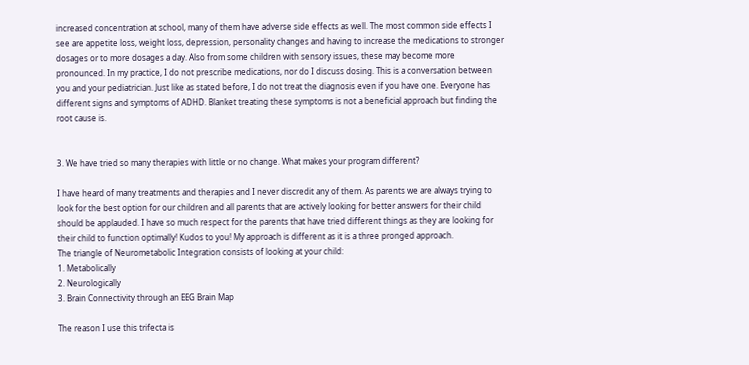increased concentration at school, many of them have adverse side effects as well. The most common side effects I see are appetite loss, weight loss, depression, personality changes and having to increase the medications to stronger dosages or to more dosages a day. Also from some children with sensory issues, these may become more pronounced. In my practice, I do not prescribe medications, nor do I discuss dosing. This is a conversation between you and your pediatrician. Just like as stated before, I do not treat the diagnosis even if you have one. Everyone has different signs and symptoms of ADHD. Blanket treating these symptoms is not a beneficial approach but finding the root cause is.


3. We have tried so many therapies with little or no change. What makes your program different?

I have heard of many treatments and therapies and I never discredit any of them. As parents we are always trying to look for the best option for our children and all parents that are actively looking for better answers for their child should be applauded. I have so much respect for the parents that have tried different things as they are looking for their child to function optimally! Kudos to you! My approach is different as it is a three pronged approach.
The triangle of Neurometabolic Integration consists of looking at your child:
1. Metabolically
2. Neurologically
3. Brain Connectivity through an EEG Brain Map

The reason I use this trifecta is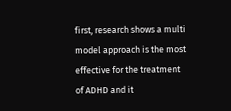first, research shows a multi model approach is the most effective for the treatment of ADHD and it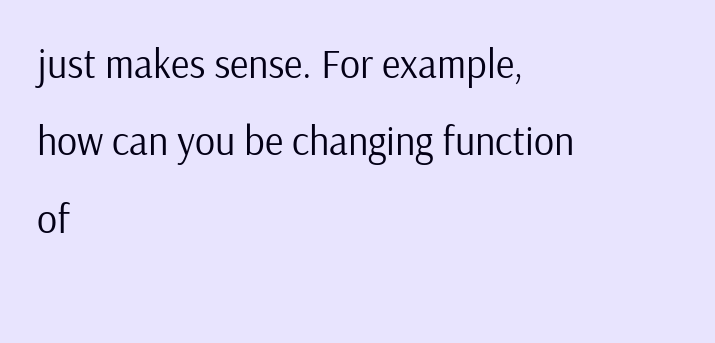just makes sense. For example, how can you be changing function of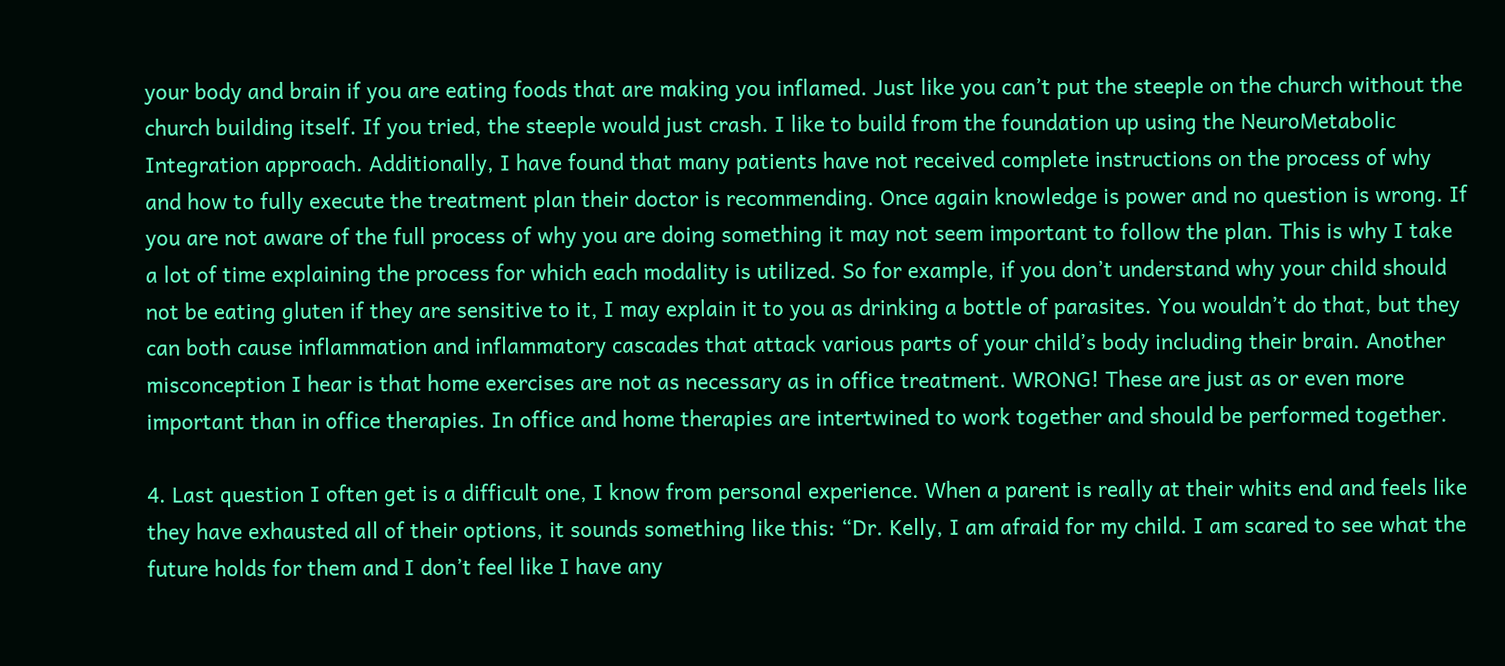your body and brain if you are eating foods that are making you inflamed. Just like you can’t put the steeple on the church without the church building itself. If you tried, the steeple would just crash. I like to build from the foundation up using the NeuroMetabolic Integration approach. Additionally, I have found that many patients have not received complete instructions on the process of why and how to fully execute the treatment plan their doctor is recommending. Once again knowledge is power and no question is wrong. If you are not aware of the full process of why you are doing something it may not seem important to follow the plan. This is why I take a lot of time explaining the process for which each modality is utilized. So for example, if you don’t understand why your child should not be eating gluten if they are sensitive to it, I may explain it to you as drinking a bottle of parasites. You wouldn’t do that, but they can both cause inflammation and inflammatory cascades that attack various parts of your child’s body including their brain. Another misconception I hear is that home exercises are not as necessary as in office treatment. WRONG! These are just as or even more important than in office therapies. In office and home therapies are intertwined to work together and should be performed together.

4. Last question I often get is a difficult one, I know from personal experience. When a parent is really at their whits end and feels like they have exhausted all of their options, it sounds something like this: “Dr. Kelly, I am afraid for my child. I am scared to see what the future holds for them and I don’t feel like I have any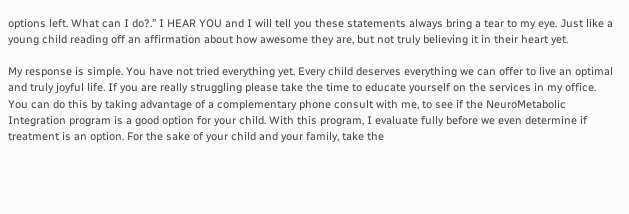options left. What can I do?.” I HEAR YOU and I will tell you these statements always bring a tear to my eye. Just like a young child reading off an affirmation about how awesome they are, but not truly believing it in their heart yet.

My response is simple. You have not tried everything yet. Every child deserves everything we can offer to live an optimal and truly joyful life. If you are really struggling please take the time to educate yourself on the services in my office. You can do this by taking advantage of a complementary phone consult with me, to see if the NeuroMetabolic Integration program is a good option for your child. With this program, I evaluate fully before we even determine if treatment is an option. For the sake of your child and your family, take the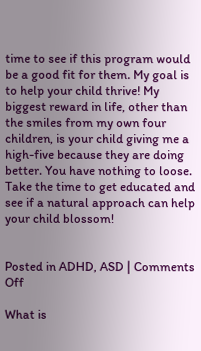time to see if this program would be a good fit for them. My goal is to help your child thrive! My biggest reward in life, other than the smiles from my own four children, is your child giving me a high-five because they are doing better. You have nothing to loose. Take the time to get educated and see if a natural approach can help your child blossom!


Posted in ADHD, ASD | Comments Off

What is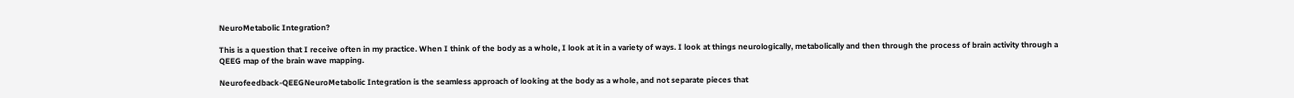NeuroMetabolic Integration?

This is a question that I receive often in my practice. When I think of the body as a whole, I look at it in a variety of ways. I look at things neurologically, metabolically and then through the process of brain activity through a QEEG map of the brain wave mapping.

Neurofeedback-QEEGNeuroMetabolic Integration is the seamless approach of looking at the body as a whole, and not separate pieces that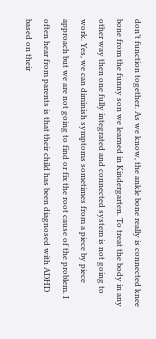don’t function together. As we know, the ankle bone really is connected knee bone from the funny son we learned in Kindergarten. To treat the body in any other way then one fully integrated and connected system is not going to work. Yes, we can diminish symptoms sometimes from a piece by piece approach but we are not going to find or fix the root cause of the problem. I often hear from parents is that their child has been diagnosed with ADHD based on their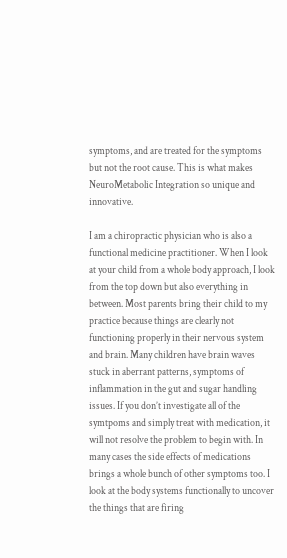symptoms, and are treated for the symptoms but not the root cause. This is what makes NeuroMetabolic Integration so unique and innovative.

I am a chiropractic physician who is also a functional medicine practitioner. When I look at your child from a whole body approach, I look from the top down but also everything in between. Most parents bring their child to my practice because things are clearly not functioning properly in their nervous system and brain. Many children have brain waves stuck in aberrant patterns, symptoms of inflammation in the gut and sugar handling issues. If you don’t investigate all of the symtpoms and simply treat with medication, it will not resolve the problem to begin with. In many cases the side effects of medications brings a whole bunch of other symptoms too. I look at the body systems functionally to uncover the things that are firing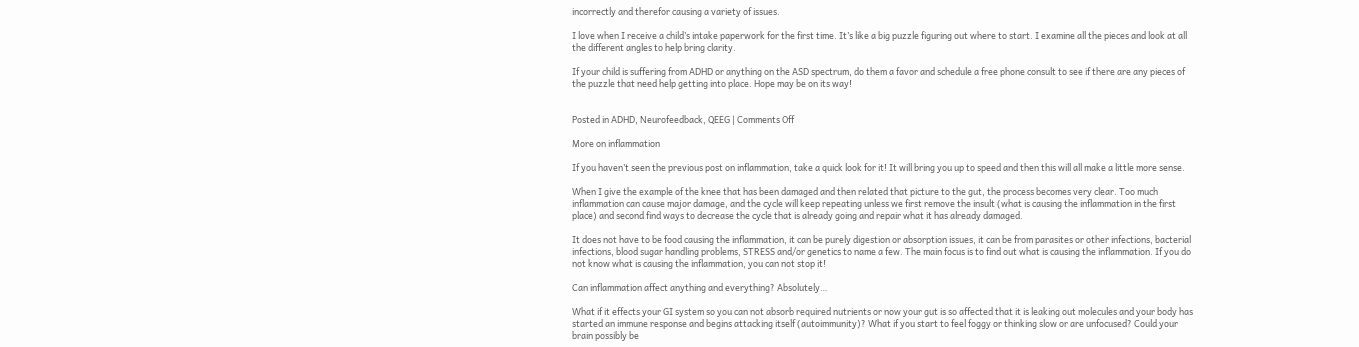incorrectly and therefor causing a variety of issues.

I love when I receive a child’s intake paperwork for the first time. It’s like a big puzzle figuring out where to start. I examine all the pieces and look at all the different angles to help bring clarity.

If your child is suffering from ADHD or anything on the ASD spectrum, do them a favor and schedule a free phone consult to see if there are any pieces of the puzzle that need help getting into place. Hope may be on its way!


Posted in ADHD, Neurofeedback, QEEG | Comments Off

More on inflammation

If you haven’t seen the previous post on inflammation, take a quick look for it! It will bring you up to speed and then this will all make a little more sense.

When I give the example of the knee that has been damaged and then related that picture to the gut, the process becomes very clear. Too much inflammation can cause major damage, and the cycle will keep repeating unless we first remove the insult (what is causing the inflammation in the first place) and second find ways to decrease the cycle that is already going and repair what it has already damaged.

It does not have to be food causing the inflammation, it can be purely digestion or absorption issues, it can be from parasites or other infections, bacterial infections, blood sugar handling problems, STRESS and/or genetics to name a few. The main focus is to find out what is causing the inflammation. If you do not know what is causing the inflammation, you can not stop it!

Can inflammation affect anything and everything? Absolutely…

What if it effects your GI system so you can not absorb required nutrients or now your gut is so affected that it is leaking out molecules and your body has started an immune response and begins attacking itself (autoimmunity)? What if you start to feel foggy or thinking slow or are unfocused? Could your brain possibly be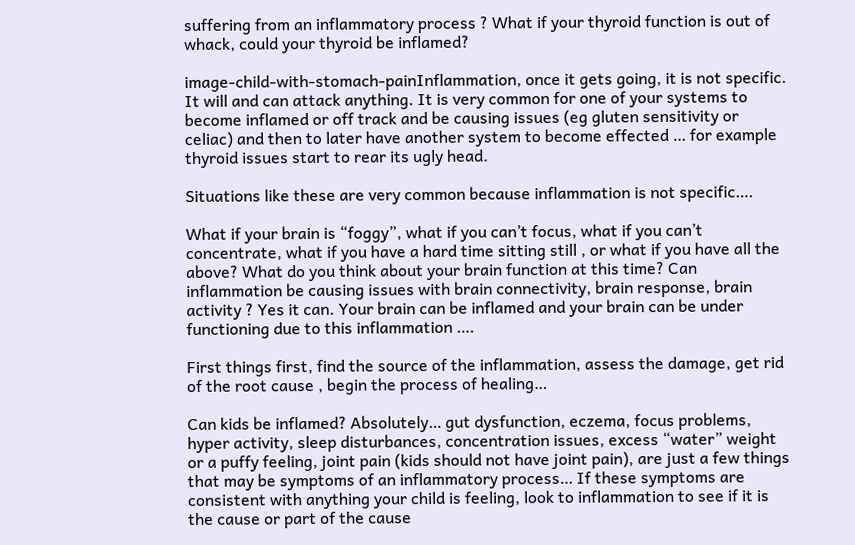suffering from an inflammatory process ? What if your thyroid function is out of whack, could your thyroid be inflamed?

image-child-with-stomach-painInflammation, once it gets going, it is not specific. It will and can attack anything. It is very common for one of your systems to become inflamed or off track and be causing issues (eg gluten sensitivity or celiac) and then to later have another system to become effected … for example thyroid issues start to rear its ugly head.

Situations like these are very common because inflammation is not specific….

What if your brain is “foggy”, what if you can’t focus, what if you can’t concentrate, what if you have a hard time sitting still , or what if you have all the above? What do you think about your brain function at this time? Can inflammation be causing issues with brain connectivity, brain response, brain activity ? Yes it can. Your brain can be inflamed and your brain can be under functioning due to this inflammation ….

First things first, find the source of the inflammation, assess the damage, get rid of the root cause , begin the process of healing…

Can kids be inflamed? Absolutely… gut dysfunction, eczema, focus problems, hyper activity, sleep disturbances, concentration issues, excess “water” weight or a puffy feeling, joint pain (kids should not have joint pain), are just a few things that may be symptoms of an inflammatory process… If these symptoms are consistent with anything your child is feeling, look to inflammation to see if it is the cause or part of the cause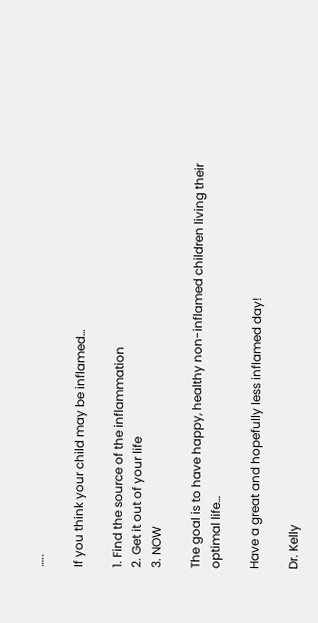…..

If you think your child may be inflamed…

1. Find the source of the inflammation
2. Get it out of your life
3. NOW

The goal is to have happy, healthy non-inflamed children living their optimal life…

Have a great and hopefully less inflamed day!

Dr. Kelly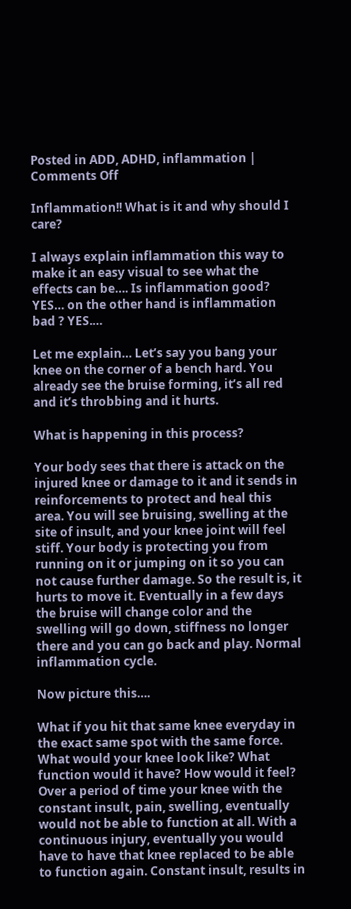Posted in ADD, ADHD, inflammation | Comments Off

Inflammation!! What is it and why should I care?

I always explain inflammation this way to make it an easy visual to see what the effects can be…. Is inflammation good? YES… on the other hand is inflammation bad ? YES.…

Let me explain… Let’s say you bang your knee on the corner of a bench hard. You already see the bruise forming, it’s all red and it’s throbbing and it hurts.

What is happening in this process?

Your body sees that there is attack on the injured knee or damage to it and it sends in reinforcements to protect and heal this area. You will see bruising, swelling at the site of insult, and your knee joint will feel stiff. Your body is protecting you from running on it or jumping on it so you can not cause further damage. So the result is, it hurts to move it. Eventually in a few days the bruise will change color and the swelling will go down, stiffness no longer there and you can go back and play. Normal inflammation cycle.

Now picture this….

What if you hit that same knee everyday in the exact same spot with the same force. What would your knee look like? What function would it have? How would it feel? Over a period of time your knee with the constant insult, pain, swelling, eventually would not be able to function at all. With a continuous injury, eventually you would have to have that knee replaced to be able to function again. Constant insult, results in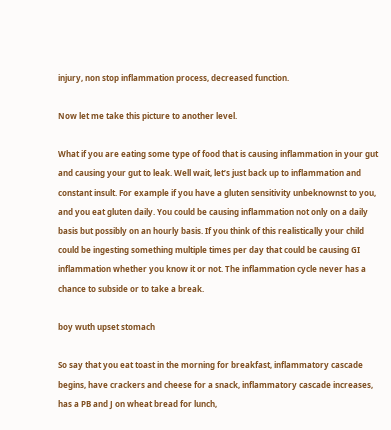injury, non stop inflammation process, decreased function.

Now let me take this picture to another level.

What if you are eating some type of food that is causing inflammation in your gut and causing your gut to leak. Well wait, let’s just back up to inflammation and constant insult. For example if you have a gluten sensitivity unbeknownst to you, and you eat gluten daily. You could be causing inflammation not only on a daily basis but possibly on an hourly basis. If you think of this realistically your child could be ingesting something multiple times per day that could be causing GI inflammation whether you know it or not. The inflammation cycle never has a chance to subside or to take a break.

boy wuth upset stomach

So say that you eat toast in the morning for breakfast, inflammatory cascade begins, have crackers and cheese for a snack, inflammatory cascade increases, has a PB and J on wheat bread for lunch,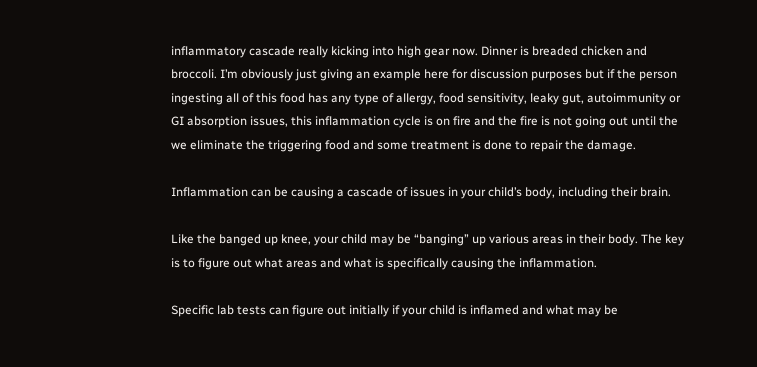inflammatory cascade really kicking into high gear now. Dinner is breaded chicken and broccoli. I’m obviously just giving an example here for discussion purposes but if the person ingesting all of this food has any type of allergy, food sensitivity, leaky gut, autoimmunity or GI absorption issues, this inflammation cycle is on fire and the fire is not going out until the we eliminate the triggering food and some treatment is done to repair the damage.

Inflammation can be causing a cascade of issues in your child’s body, including their brain.

Like the banged up knee, your child may be “banging” up various areas in their body. The key is to figure out what areas and what is specifically causing the inflammation.

Specific lab tests can figure out initially if your child is inflamed and what may be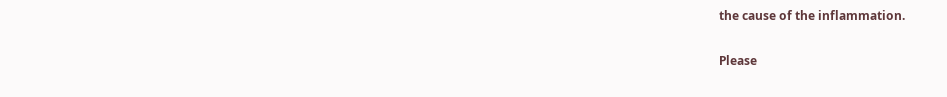the cause of the inflammation.

Please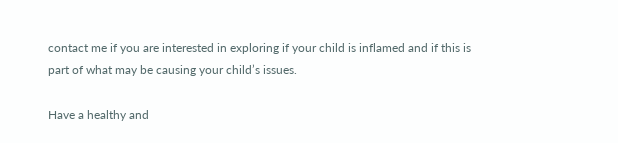contact me if you are interested in exploring if your child is inflamed and if this is part of what may be causing your child’s issues.

Have a healthy and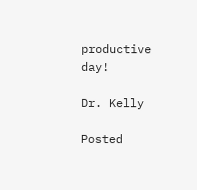productive day!

Dr. Kelly

Posted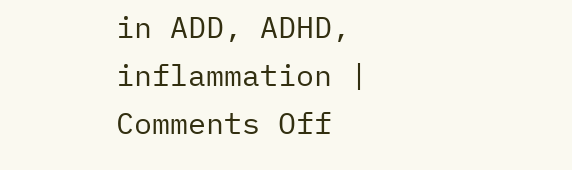in ADD, ADHD, inflammation | Comments Off